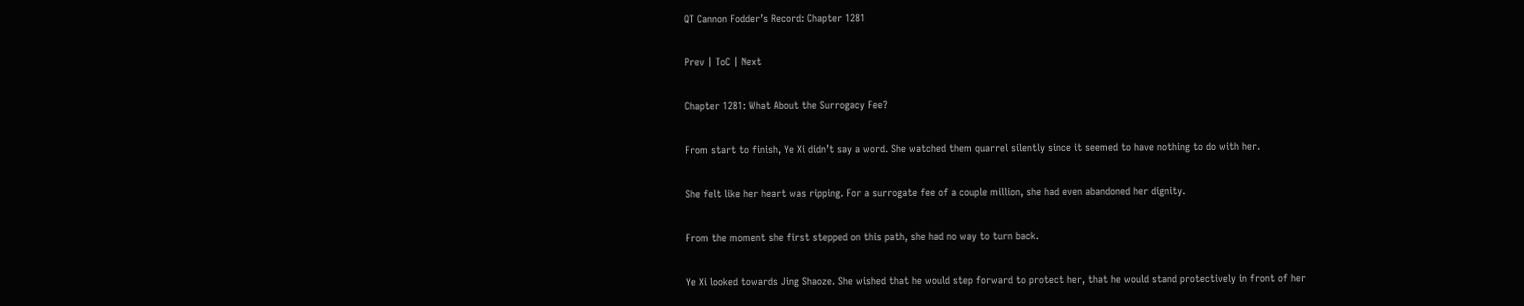QT Cannon Fodder’s Record: Chapter 1281

Prev | ToC | Next

Chapter 1281: What About the Surrogacy Fee?

From start to finish, Ye Xi didn’t say a word. She watched them quarrel silently since it seemed to have nothing to do with her.

She felt like her heart was ripping. For a surrogate fee of a couple million, she had even abandoned her dignity.

From the moment she first stepped on this path, she had no way to turn back.

Ye Xi looked towards Jing Shaoze. She wished that he would step forward to protect her, that he would stand protectively in front of her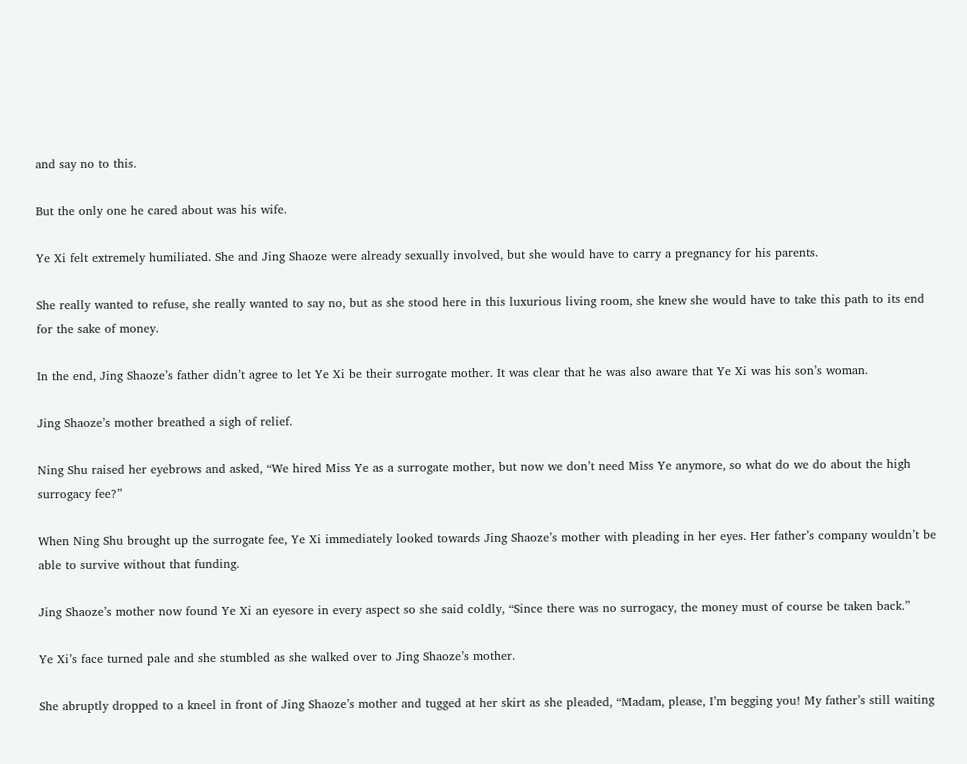and say no to this.

But the only one he cared about was his wife.

Ye Xi felt extremely humiliated. She and Jing Shaoze were already sexually involved, but she would have to carry a pregnancy for his parents.

She really wanted to refuse, she really wanted to say no, but as she stood here in this luxurious living room, she knew she would have to take this path to its end for the sake of money.

In the end, Jing Shaoze’s father didn’t agree to let Ye Xi be their surrogate mother. It was clear that he was also aware that Ye Xi was his son’s woman.

Jing Shaoze’s mother breathed a sigh of relief.

Ning Shu raised her eyebrows and asked, “We hired Miss Ye as a surrogate mother, but now we don’t need Miss Ye anymore, so what do we do about the high surrogacy fee?”

When Ning Shu brought up the surrogate fee, Ye Xi immediately looked towards Jing Shaoze’s mother with pleading in her eyes. Her father’s company wouldn’t be able to survive without that funding.

Jing Shaoze’s mother now found Ye Xi an eyesore in every aspect so she said coldly, “Since there was no surrogacy, the money must of course be taken back.”

Ye Xi’s face turned pale and she stumbled as she walked over to Jing Shaoze’s mother.

She abruptly dropped to a kneel in front of Jing Shaoze’s mother and tugged at her skirt as she pleaded, “Madam, please, I’m begging you! My father’s still waiting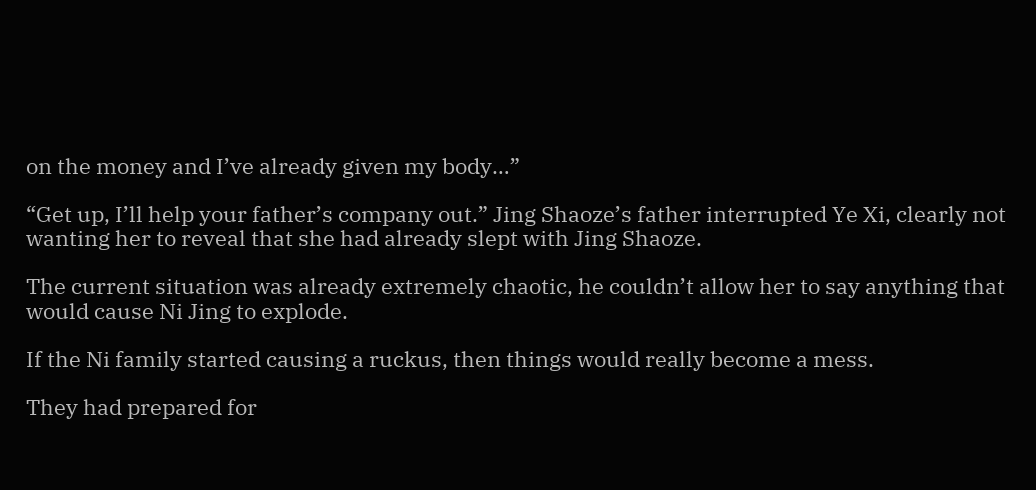on the money and I’ve already given my body…”

“Get up, I’ll help your father’s company out.” Jing Shaoze’s father interrupted Ye Xi, clearly not wanting her to reveal that she had already slept with Jing Shaoze.

The current situation was already extremely chaotic, he couldn’t allow her to say anything that would cause Ni Jing to explode.

If the Ni family started causing a ruckus, then things would really become a mess.

They had prepared for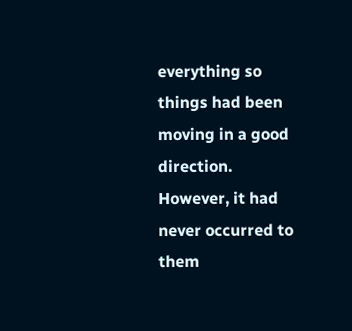everything so things had been moving in a good direction. However, it had never occurred to them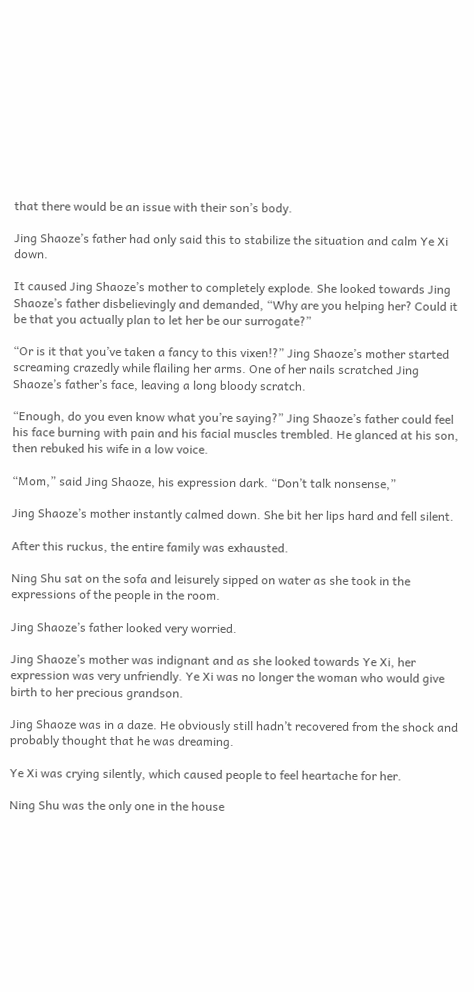that there would be an issue with their son’s body.

Jing Shaoze’s father had only said this to stabilize the situation and calm Ye Xi down.

It caused Jing Shaoze’s mother to completely explode. She looked towards Jing Shaoze’s father disbelievingly and demanded, “Why are you helping her? Could it be that you actually plan to let her be our surrogate?”

“Or is it that you’ve taken a fancy to this vixen!?” Jing Shaoze’s mother started screaming crazedly while flailing her arms. One of her nails scratched Jing Shaoze’s father’s face, leaving a long bloody scratch.

“Enough, do you even know what you’re saying?” Jing Shaoze’s father could feel his face burning with pain and his facial muscles trembled. He glanced at his son, then rebuked his wife in a low voice.

“Mom,” said Jing Shaoze, his expression dark. “Don’t talk nonsense,”

Jing Shaoze’s mother instantly calmed down. She bit her lips hard and fell silent.

After this ruckus, the entire family was exhausted.

Ning Shu sat on the sofa and leisurely sipped on water as she took in the expressions of the people in the room.

Jing Shaoze’s father looked very worried.

Jing Shaoze’s mother was indignant and as she looked towards Ye Xi, her expression was very unfriendly. Ye Xi was no longer the woman who would give birth to her precious grandson.

Jing Shaoze was in a daze. He obviously still hadn’t recovered from the shock and probably thought that he was dreaming.

Ye Xi was crying silently, which caused people to feel heartache for her.

Ning Shu was the only one in the house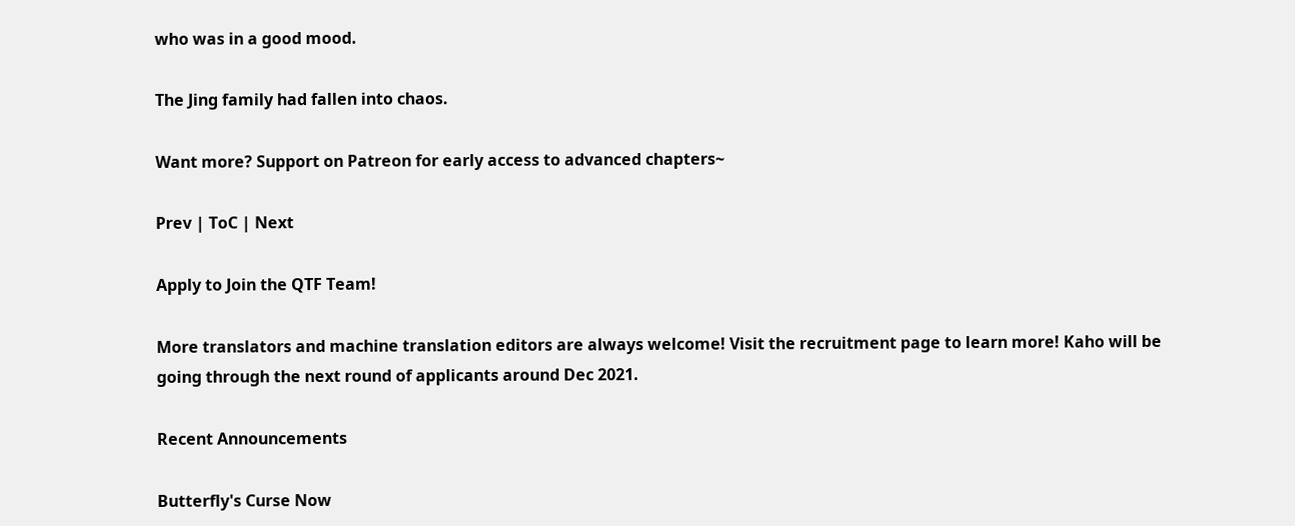who was in a good mood.

The Jing family had fallen into chaos.

Want more? Support on Patreon for early access to advanced chapters~

Prev | ToC | Next

Apply to Join the QTF Team!

More translators and machine translation editors are always welcome! Visit the recruitment page to learn more! Kaho will be going through the next round of applicants around Dec 2021.

Recent Announcements

Butterfly's Curse Now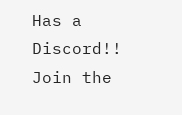Has a Discord!! Join the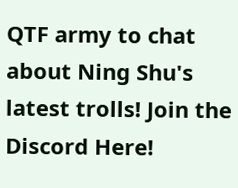QTF army to chat about Ning Shu's latest trolls! Join the Discord Here!